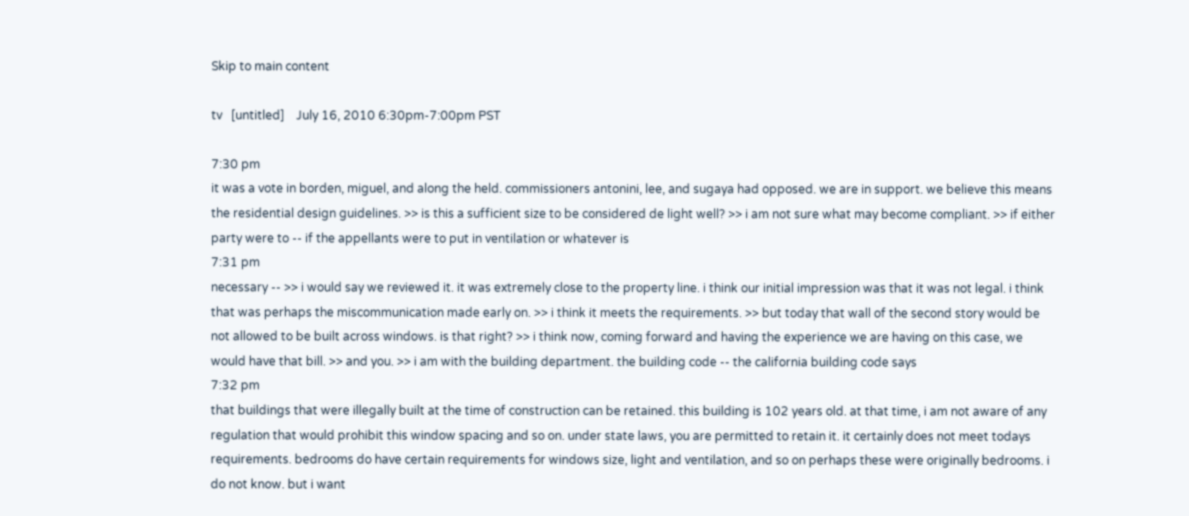Skip to main content

tv   [untitled]    July 16, 2010 6:30pm-7:00pm PST

7:30 pm
it was a vote in borden, miguel, and along the held. commissioners antonini, lee, and sugaya had opposed. we are in support. we believe this means the residential design guidelines. >> is this a sufficient size to be considered de light well? >> i am not sure what may become compliant. >> if either party were to -- if the appellants were to put in ventilation or whatever is
7:31 pm
necessary -- >> i would say we reviewed it. it was extremely close to the property line. i think our initial impression was that it was not legal. i think that was perhaps the miscommunication made early on. >> i think it meets the requirements. >> but today that wall of the second story would be not allowed to be built across windows. is that right? >> i think now, coming forward and having the experience we are having on this case, we would have that bill. >> and you. >> i am with the building department. the building code -- the california building code says
7:32 pm
that buildings that were illegally built at the time of construction can be retained. this building is 102 years old. at that time, i am not aware of any regulation that would prohibit this window spacing and so on. under state laws, you are permitted to retain it. it certainly does not meet todays requirements. bedrooms do have certain requirements for windows size, light and ventilation, and so on perhaps these were originally bedrooms. i do not know. but i want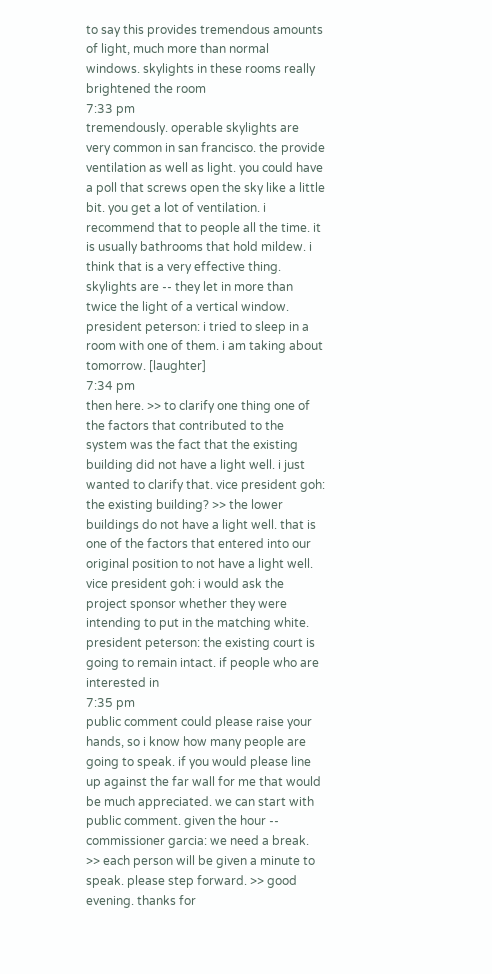to say this provides tremendous amounts of light, much more than normal windows. skylights in these rooms really brightened the room
7:33 pm
tremendously. operable skylights are very common in san francisco. the provide ventilation as well as light. you could have a poll that screws open the sky like a little bit. you get a lot of ventilation. i recommend that to people all the time. it is usually bathrooms that hold mildew. i think that is a very effective thing. skylights are -- they let in more than twice the light of a vertical window. president peterson: i tried to sleep in a room with one of them. i am taking about tomorrow. [laughter]
7:34 pm
then here. >> to clarify one thing one of the factors that contributed to the system was the fact that the existing building did not have a light well. i just wanted to clarify that. vice president goh: the existing building? >> the lower buildings do not have a light well. that is one of the factors that entered into our original position to not have a light well. vice president goh: i would ask the project sponsor whether they were intending to put in the matching white. president peterson: the existing court is going to remain intact. if people who are interested in
7:35 pm
public comment could please raise your hands, so i know how many people are going to speak. if you would please line up against the far wall for me that would be much appreciated. we can start with public comment. given the hour -- commissioner garcia: we need a break. >> each person will be given a minute to speak. please step forward. >> good evening. thanks for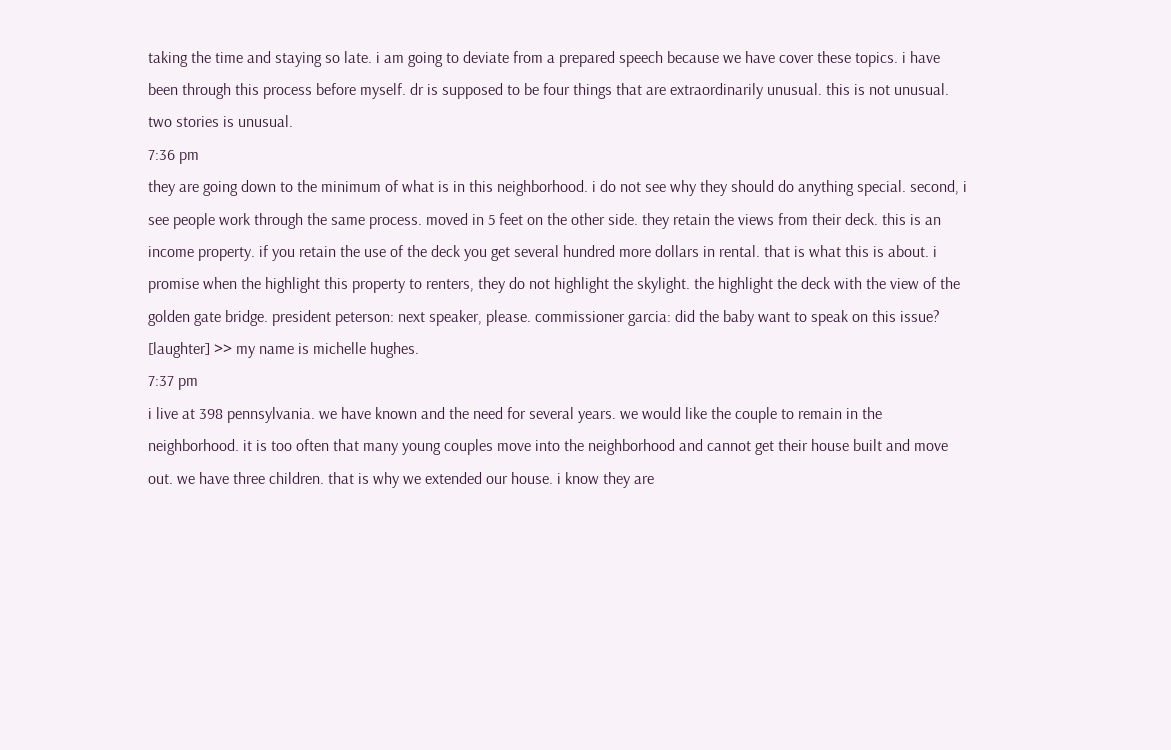taking the time and staying so late. i am going to deviate from a prepared speech because we have cover these topics. i have been through this process before myself. dr is supposed to be four things that are extraordinarily unusual. this is not unusual. two stories is unusual.
7:36 pm
they are going down to the minimum of what is in this neighborhood. i do not see why they should do anything special. second, i see people work through the same process. moved in 5 feet on the other side. they retain the views from their deck. this is an income property. if you retain the use of the deck you get several hundred more dollars in rental. that is what this is about. i promise when the highlight this property to renters, they do not highlight the skylight. the highlight the deck with the view of the golden gate bridge. president peterson: next speaker, please. commissioner garcia: did the baby want to speak on this issue? [laughter] >> my name is michelle hughes.
7:37 pm
i live at 398 pennsylvania. we have known and the need for several years. we would like the couple to remain in the neighborhood. it is too often that many young couples move into the neighborhood and cannot get their house built and move out. we have three children. that is why we extended our house. i know they are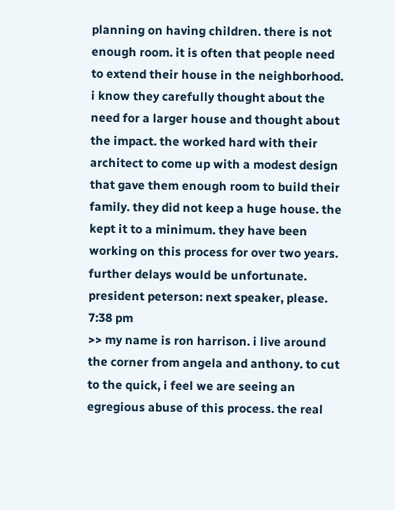planning on having children. there is not enough room. it is often that people need to extend their house in the neighborhood. i know they carefully thought about the need for a larger house and thought about the impact. the worked hard with their architect to come up with a modest design that gave them enough room to build their family. they did not keep a huge house. the kept it to a minimum. they have been working on this process for over two years. further delays would be unfortunate. president peterson: next speaker, please.
7:38 pm
>> my name is ron harrison. i live around the corner from angela and anthony. to cut to the quick, i feel we are seeing an egregious abuse of this process. the real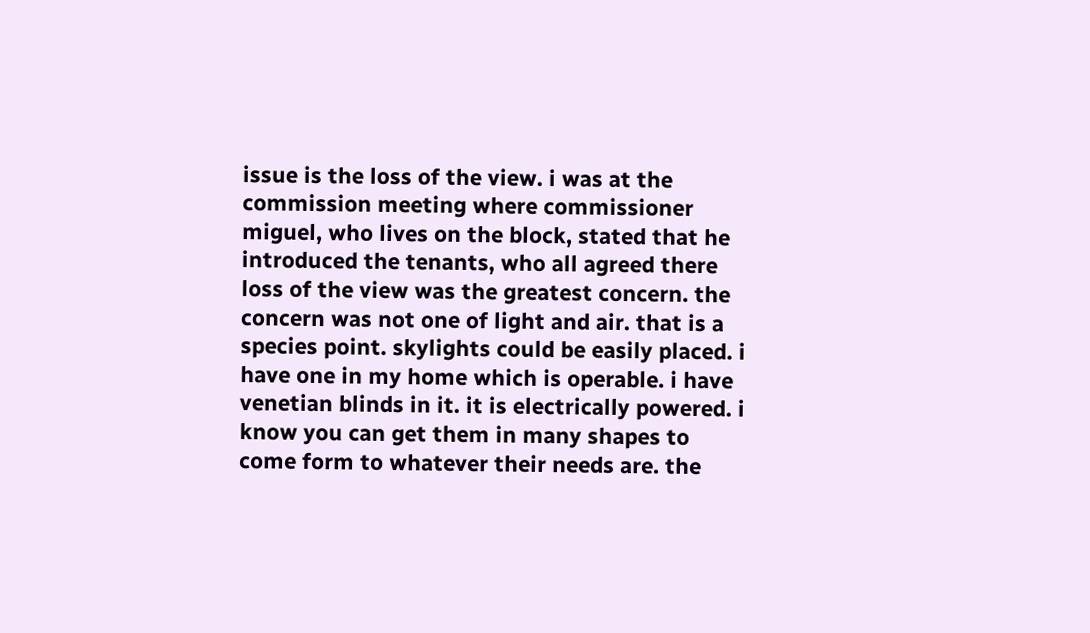issue is the loss of the view. i was at the commission meeting where commissioner miguel, who lives on the block, stated that he introduced the tenants, who all agreed there loss of the view was the greatest concern. the concern was not one of light and air. that is a species point. skylights could be easily placed. i have one in my home which is operable. i have venetian blinds in it. it is electrically powered. i know you can get them in many shapes to come form to whatever their needs are. the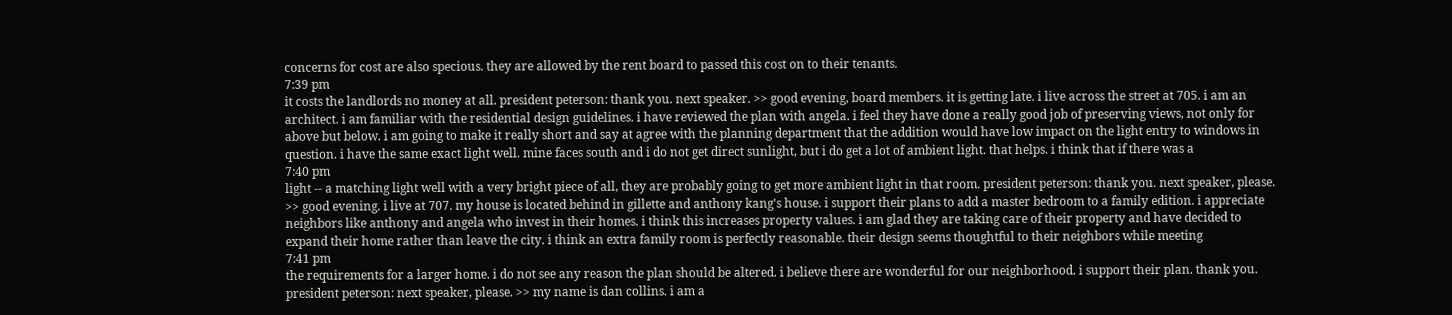concerns for cost are also specious. they are allowed by the rent board to passed this cost on to their tenants.
7:39 pm
it costs the landlords no money at all. president peterson: thank you. next speaker. >> good evening, board members. it is getting late. i live across the street at 705. i am an architect. i am familiar with the residential design guidelines. i have reviewed the plan with angela. i feel they have done a really good job of preserving views, not only for above but below. i am going to make it really short and say at agree with the planning department that the addition would have low impact on the light entry to windows in question. i have the same exact light well. mine faces south and i do not get direct sunlight, but i do get a lot of ambient light. that helps. i think that if there was a
7:40 pm
light -- a matching light well with a very bright piece of all, they are probably going to get more ambient light in that room. president peterson: thank you. next speaker, please. >> good evening. i live at 707. my house is located behind in gillette and anthony kang's house. i support their plans to add a master bedroom to a family edition. i appreciate neighbors like anthony and angela who invest in their homes. i think this increases property values. i am glad they are taking care of their property and have decided to expand their home rather than leave the city. i think an extra family room is perfectly reasonable. their design seems thoughtful to their neighbors while meeting
7:41 pm
the requirements for a larger home. i do not see any reason the plan should be altered. i believe there are wonderful for our neighborhood. i support their plan. thank you. president peterson: next speaker, please. >> my name is dan collins. i am a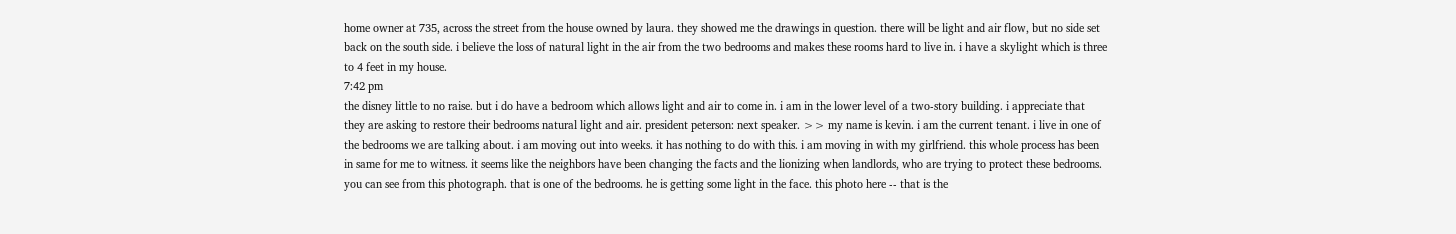home owner at 735, across the street from the house owned by laura. they showed me the drawings in question. there will be light and air flow, but no side set back on the south side. i believe the loss of natural light in the air from the two bedrooms and makes these rooms hard to live in. i have a skylight which is three to 4 feet in my house.
7:42 pm
the disney little to no raise. but i do have a bedroom which allows light and air to come in. i am in the lower level of a two-story building. i appreciate that they are asking to restore their bedrooms natural light and air. president peterson: next speaker. >> my name is kevin. i am the current tenant. i live in one of the bedrooms we are talking about. i am moving out into weeks. it has nothing to do with this. i am moving in with my girlfriend. this whole process has been in same for me to witness. it seems like the neighbors have been changing the facts and the lionizing when landlords, who are trying to protect these bedrooms. you can see from this photograph. that is one of the bedrooms. he is getting some light in the face. this photo here -- that is the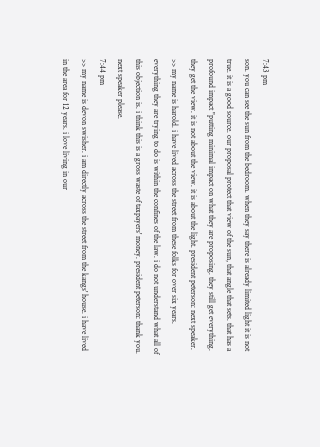7:43 pm
son. you can see the sun from the bedroom. when they say there is already limited light it is not true. it is a good source. our proposal protect that view of the sun, that angle that sets. that has a profound impact "putting minimal impact on what they are proposing. they still get everything. they get the view. it is not about the view. it is about the light. president peterson: next speaker. >> my name is harold. i have lived across the street from these folks for over six years. everything they are trying to do is within the confines of the law. i do not understand what all of this objection is. i think this is a gross waste of taxpayers' money. president peterson: thank you. next speaker please.
7:44 pm
>> my name is devon swisher. i am directly across the street from the kangs' house. i have lived in the area for 12 years. i love living in our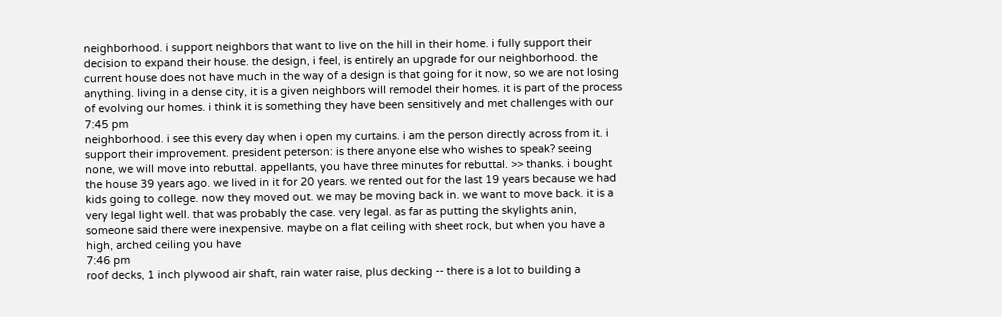neighborhood. i support neighbors that want to live on the hill in their home. i fully support their decision to expand their house. the design, i feel, is entirely an upgrade for our neighborhood. the current house does not have much in the way of a design is that going for it now, so we are not losing anything. living in a dense city, it is a given neighbors will remodel their homes. it is part of the process of evolving our homes. i think it is something they have been sensitively and met challenges with our
7:45 pm
neighborhood. i see this every day when i open my curtains. i am the person directly across from it. i support their improvement. president peterson: is there anyone else who wishes to speak? seeing none, we will move into rebuttal. appellants, you have three minutes for rebuttal. >> thanks. i bought the house 39 years ago. we lived in it for 20 years. we rented out for the last 19 years because we had kids going to college. now they moved out. we may be moving back in. we want to move back. it is a very legal light well. that was probably the case. very legal. as far as putting the skylights anin, someone said there were inexpensive. maybe on a flat ceiling with sheet rock, but when you have a high, arched ceiling you have
7:46 pm
roof decks, 1 inch plywood air shaft, rain water raise, plus decking -- there is a lot to building a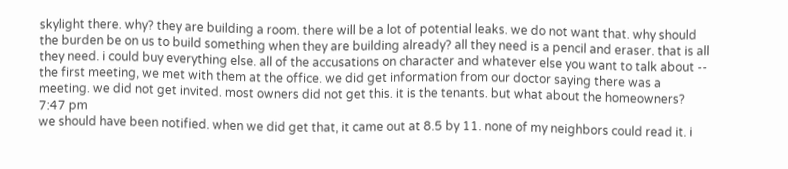skylight there. why? they are building a room. there will be a lot of potential leaks. we do not want that. why should the burden be on us to build something when they are building already? all they need is a pencil and eraser. that is all they need. i could buy everything else. all of the accusations on character and whatever else you want to talk about -- the first meeting, we met with them at the office. we did get information from our doctor saying there was a meeting. we did not get invited. most owners did not get this. it is the tenants. but what about the homeowners?
7:47 pm
we should have been notified. when we did get that, it came out at 8.5 by 11. none of my neighbors could read it. i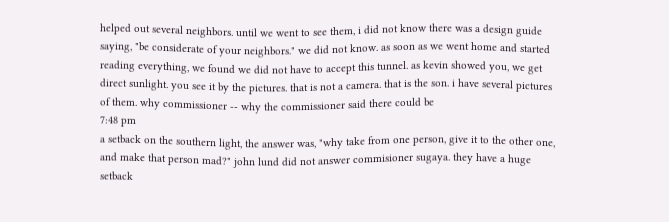helped out several neighbors. until we went to see them, i did not know there was a design guide saying, "be considerate of your neighbors." we did not know. as soon as we went home and started reading everything, we found we did not have to accept this tunnel. as kevin showed you, we get direct sunlight. you see it by the pictures. that is not a camera. that is the son. i have several pictures of them. why commissioner -- why the commissioner said there could be
7:48 pm
a setback on the southern light, the answer was, "why take from one person, give it to the other one, and make that person mad?" john lund did not answer commisioner sugaya. they have a huge setback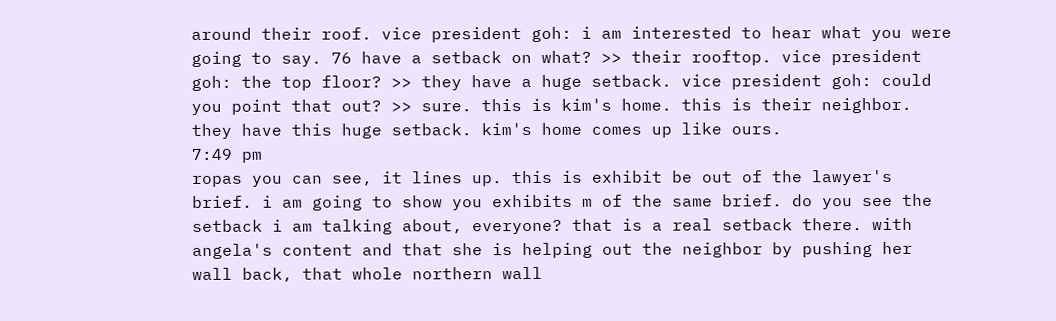around their roof. vice president goh: i am interested to hear what you were going to say. 76 have a setback on what? >> their rooftop. vice president goh: the top floor? >> they have a huge setback. vice president goh: could you point that out? >> sure. this is kim's home. this is their neighbor. they have this huge setback. kim's home comes up like ours.
7:49 pm
ropas you can see, it lines up. this is exhibit be out of the lawyer's brief. i am going to show you exhibits m of the same brief. do you see the setback i am talking about, everyone? that is a real setback there. with angela's content and that she is helping out the neighbor by pushing her wall back, that whole northern wall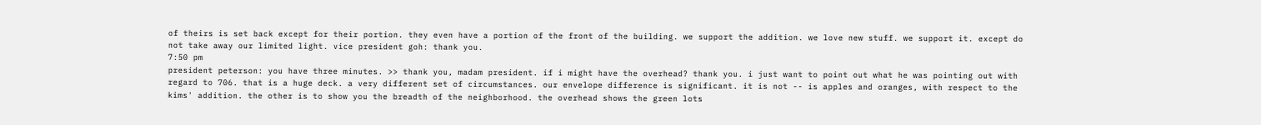of theirs is set back except for their portion. they even have a portion of the front of the building. we support the addition. we love new stuff. we support it. except do not take away our limited light. vice president goh: thank you.
7:50 pm
president peterson: you have three minutes. >> thank you, madam president. if i might have the overhead? thank you. i just want to point out what he was pointing out with regard to 706. that is a huge deck. a very different set of circumstances. our envelope difference is significant. it is not -- is apples and oranges, with respect to the kims' addition. the other is to show you the breadth of the neighborhood. the overhead shows the green lots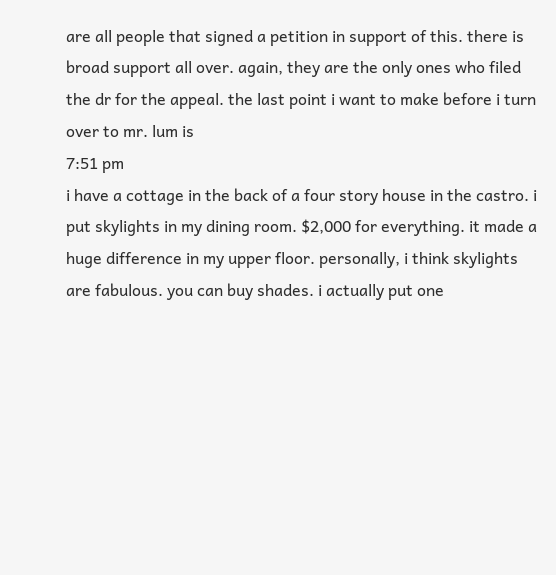are all people that signed a petition in support of this. there is broad support all over. again, they are the only ones who filed the dr for the appeal. the last point i want to make before i turn over to mr. lum is
7:51 pm
i have a cottage in the back of a four story house in the castro. i put skylights in my dining room. $2,000 for everything. it made a huge difference in my upper floor. personally, i think skylights are fabulous. you can buy shades. i actually put one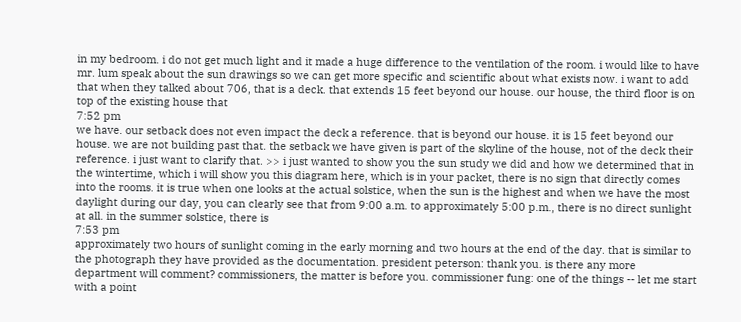in my bedroom. i do not get much light and it made a huge difference to the ventilation of the room. i would like to have mr. lum speak about the sun drawings so we can get more specific and scientific about what exists now. i want to add that when they talked about 706, that is a deck. that extends 15 feet beyond our house. our house, the third floor is on top of the existing house that
7:52 pm
we have. our setback does not even impact the deck a reference. that is beyond our house. it is 15 feet beyond our house. we are not building past that. the setback we have given is part of the skyline of the house, not of the deck their reference. i just want to clarify that. >> i just wanted to show you the sun study we did and how we determined that in the wintertime, which i will show you this diagram here, which is in your packet, there is no sign that directly comes into the rooms. it is true when one looks at the actual solstice, when the sun is the highest and when we have the most daylight during our day, you can clearly see that from 9:00 a.m. to approximately 5:00 p.m., there is no direct sunlight at all. in the summer solstice, there is
7:53 pm
approximately two hours of sunlight coming in the early morning and two hours at the end of the day. that is similar to the photograph they have provided as the documentation. president peterson: thank you. is there any more department will comment? commissioners, the matter is before you. commissioner fung: one of the things -- let me start with a point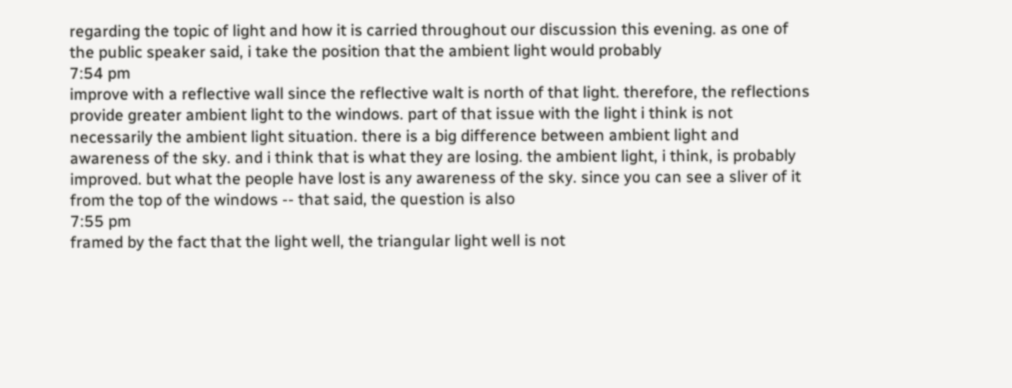regarding the topic of light and how it is carried throughout our discussion this evening. as one of the public speaker said, i take the position that the ambient light would probably
7:54 pm
improve with a reflective wall since the reflective walt is north of that light. therefore, the reflections provide greater ambient light to the windows. part of that issue with the light i think is not necessarily the ambient light situation. there is a big difference between ambient light and awareness of the sky. and i think that is what they are losing. the ambient light, i think, is probably improved. but what the people have lost is any awareness of the sky. since you can see a sliver of it from the top of the windows -- that said, the question is also
7:55 pm
framed by the fact that the light well, the triangular light well is not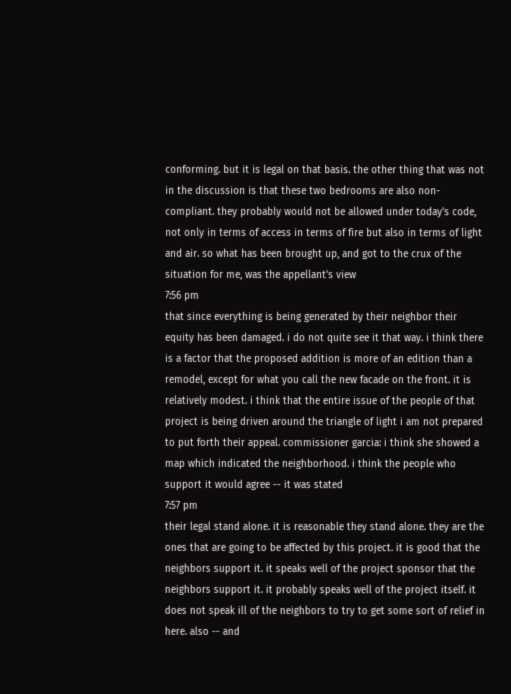conforming. but it is legal on that basis. the other thing that was not in the discussion is that these two bedrooms are also non-compliant. they probably would not be allowed under today's code, not only in terms of access in terms of fire but also in terms of light and air. so what has been brought up, and got to the crux of the situation for me, was the appellant's view
7:56 pm
that since everything is being generated by their neighbor their equity has been damaged. i do not quite see it that way. i think there is a factor that the proposed addition is more of an edition than a remodel, except for what you call the new facade on the front. it is relatively modest. i think that the entire issue of the people of that project is being driven around the triangle of light i am not prepared to put forth their appeal. commissioner garcia: i think she showed a map which indicated the neighborhood. i think the people who support it would agree -- it was stated
7:57 pm
their legal stand alone. it is reasonable they stand alone. they are the ones that are going to be affected by this project. it is good that the neighbors support it. it speaks well of the project sponsor that the neighbors support it. it probably speaks well of the project itself. it does not speak ill of the neighbors to try to get some sort of relief in here. also -- and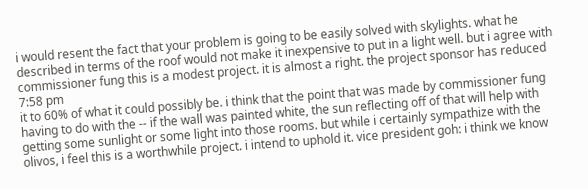i would resent the fact that your problem is going to be easily solved with skylights. what he described in terms of the roof would not make it inexpensive to put in a light well. but i agree with commissioner fung this is a modest project. it is almost a right. the project sponsor has reduced
7:58 pm
it to 60% of what it could possibly be. i think that the point that was made by commissioner fung having to do with the -- if the wall was painted white, the sun reflecting off of that will help with getting some sunlight or some light into those rooms. but while i certainly sympathize with the olivos, i feel this is a worthwhile project. i intend to uphold it. vice president goh: i think we know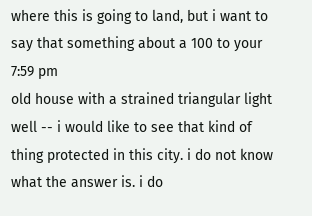where this is going to land, but i want to say that something about a 100 to your
7:59 pm
old house with a strained triangular light well -- i would like to see that kind of thing protected in this city. i do not know what the answer is. i do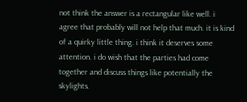not think the answer is a rectangular like well. i agree that probably will not help that much. it is kind of a quirky little thing. i think it deserves some attention. i do wish that the parties had come together and discuss things like potentially the skylights.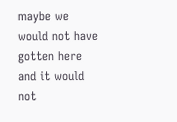maybe we would not have gotten here and it would not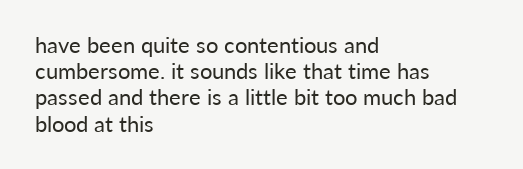have been quite so contentious and cumbersome. it sounds like that time has passed and there is a little bit too much bad blood at this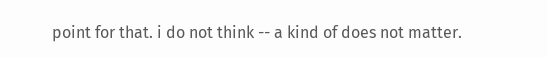point for that. i do not think -- a kind of does not matter.